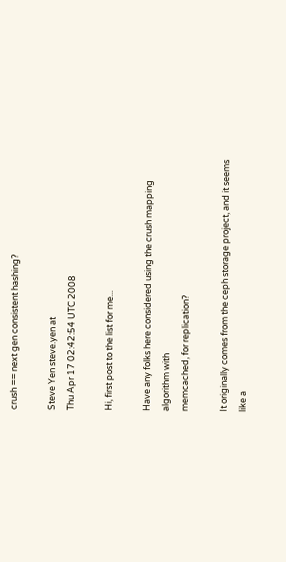crush == next gen consistent hashing?

Steve Yen steve.yen at
Thu Apr 17 02:42:54 UTC 2008

Hi, first post to the list for me...

Have any folks here considered using the crush mapping algorithm with
memcached, for replication?

It originally comes from the ceph storage project, and it seems like a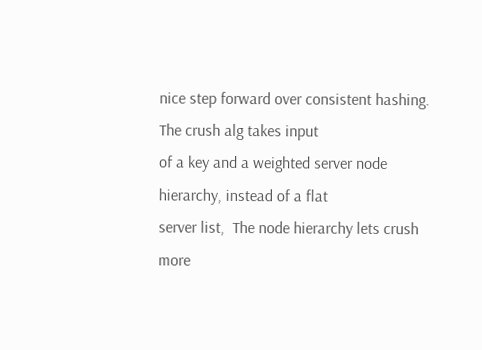nice step forward over consistent hashing.  The crush alg takes input
of a key and a weighted server node hierarchy, instead of a flat
server list,  The node hierarchy lets crush more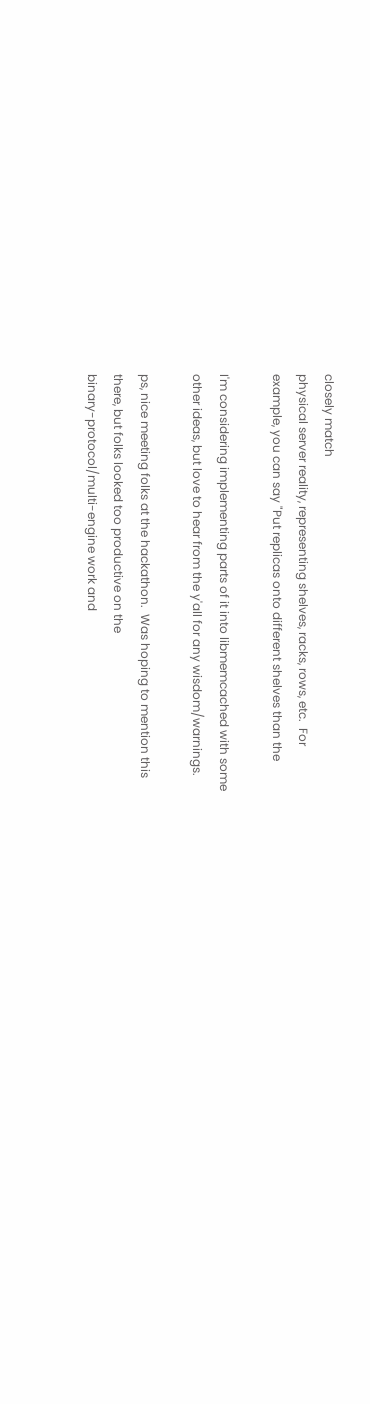closely match
physical server reality, representing shelves, racks, rows, etc.  For
example, you can say "Put replicas onto different shelves than the

I'm considering implementing parts of it into libmemcached with some
other ideas, but love to hear from the y'all for any wisdom/warnings.

ps, nice meeting folks at the hackathon.  Was hoping to mention this
there, but folks looked too productive on the
binary-protocol/multi-engine work and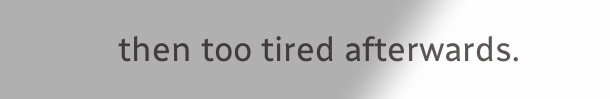then too tired afterwards.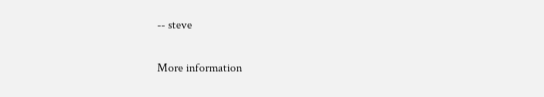-- steve

More information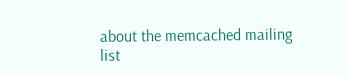about the memcached mailing list